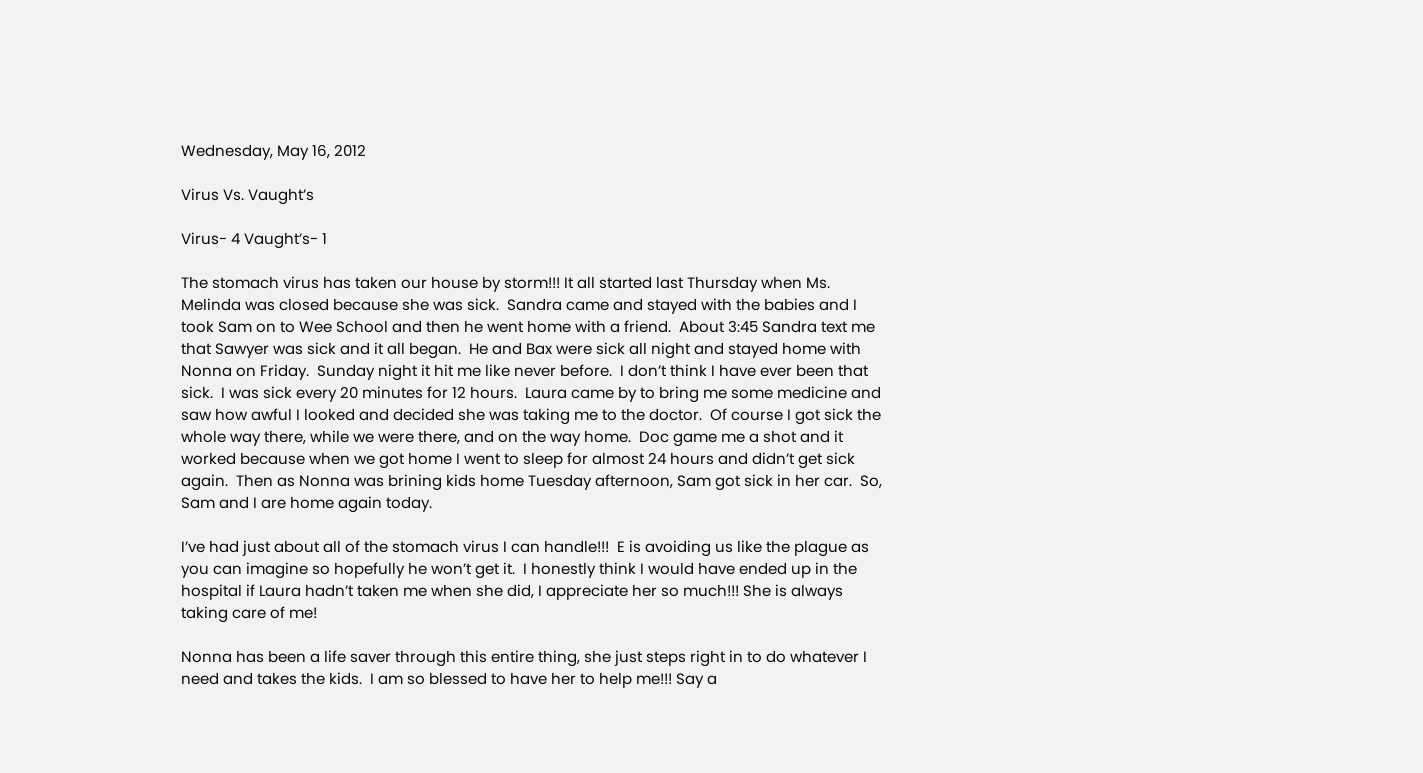Wednesday, May 16, 2012

Virus Vs. Vaught’s

Virus- 4 Vaught’s- 1

The stomach virus has taken our house by storm!!! It all started last Thursday when Ms. Melinda was closed because she was sick.  Sandra came and stayed with the babies and I took Sam on to Wee School and then he went home with a friend.  About 3:45 Sandra text me that Sawyer was sick and it all began.  He and Bax were sick all night and stayed home with Nonna on Friday.  Sunday night it hit me like never before.  I don’t think I have ever been that sick.  I was sick every 20 minutes for 12 hours.  Laura came by to bring me some medicine and saw how awful I looked and decided she was taking me to the doctor.  Of course I got sick the whole way there, while we were there, and on the way home.  Doc game me a shot and it worked because when we got home I went to sleep for almost 24 hours and didn’t get sick again.  Then as Nonna was brining kids home Tuesday afternoon, Sam got sick in her car.  So, Sam and I are home again today.

I’ve had just about all of the stomach virus I can handle!!!  E is avoiding us like the plague as you can imagine so hopefully he won’t get it.  I honestly think I would have ended up in the hospital if Laura hadn’t taken me when she did, I appreciate her so much!!! She is always taking care of me!

Nonna has been a life saver through this entire thing, she just steps right in to do whatever I need and takes the kids.  I am so blessed to have her to help me!!! Say a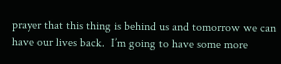prayer that this thing is behind us and tomorrow we can have our lives back.  I’m going to have some more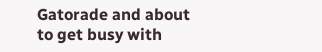Gatorade and about to get busy with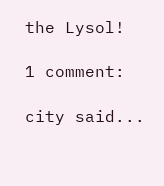the Lysol!

1 comment:

city said...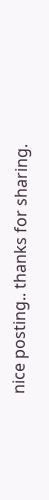nice posting.. thanks for sharing.